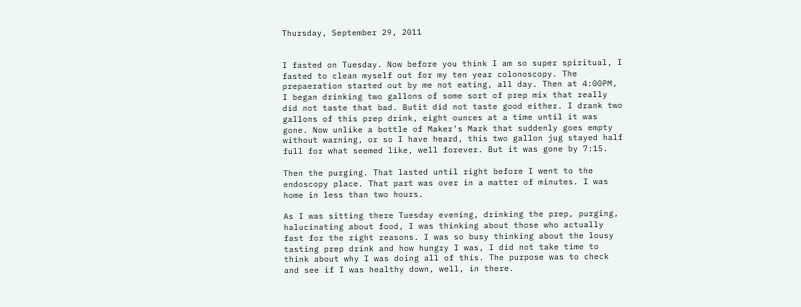Thursday, September 29, 2011


I fasted on Tuesday. Now before you think I am so super spiritual, I fasted to clean myself out for my ten year colonoscopy. The prepaeration started out by me not eating, all day. Then at 4:00PM, I began drinking two gallons of some sort of prep mix that really did not taste that bad. Butit did not taste good either. I drank two gallons of this prep drink, eight ounces at a time until it was gone. Now unlike a bottle of Maker's Mark that suddenly goes empty without warning, or so I have heard, this two gallon jug stayed half full for what seemed like, well forever. But it was gone by 7:15.

Then the purging. That lasted until right before I went to the endoscopy place. That part was over in a matter of minutes. I was home in less than two hours.

As I was sitting there Tuesday evening, drinking the prep, purging, halucinating about food, I was thinking about those who actually fast for the right reasons. I was so busy thinking about the lousy tasting prep drink and how hungry I was, I did not take time to think about why I was doing all of this. The purpose was to check and see if I was healthy down, well, in there.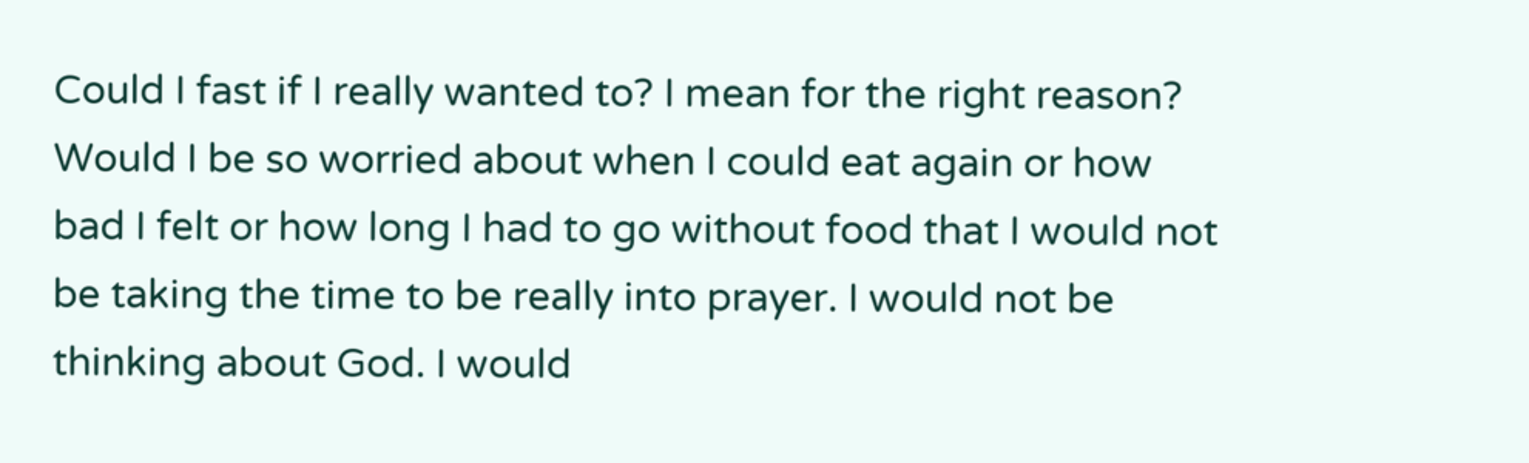Could I fast if I really wanted to? I mean for the right reason? Would I be so worried about when I could eat again or how bad I felt or how long I had to go without food that I would not be taking the time to be really into prayer. I would not be thinking about God. I would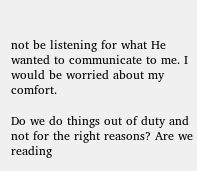not be listening for what He wanted to communicate to me. I would be worried about my comfort.

Do we do things out of duty and not for the right reasons? Are we reading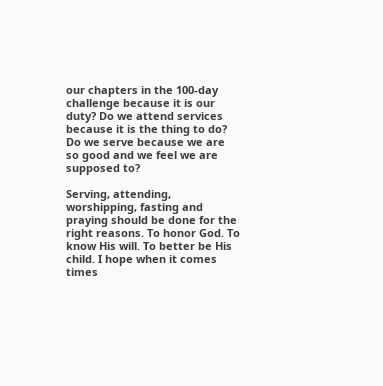our chapters in the 100-day challenge because it is our duty? Do we attend services because it is the thing to do? Do we serve because we are so good and we feel we are supposed to?

Serving, attending, worshipping, fasting and praying should be done for the right reasons. To honor God. To know His will. To better be His child. I hope when it comes times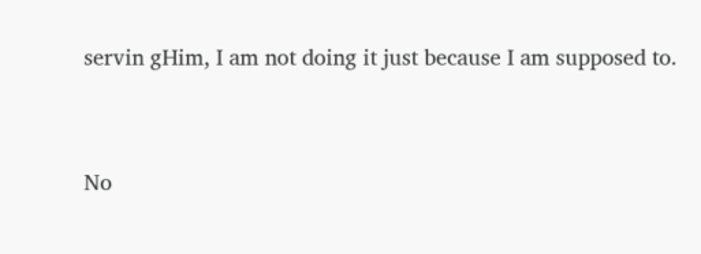servin gHim, I am not doing it just because I am supposed to.


No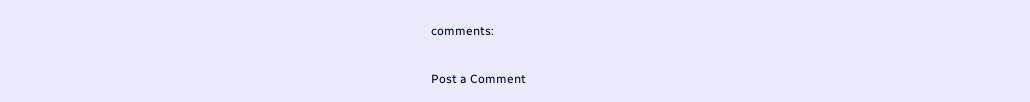comments:

Post a Comment